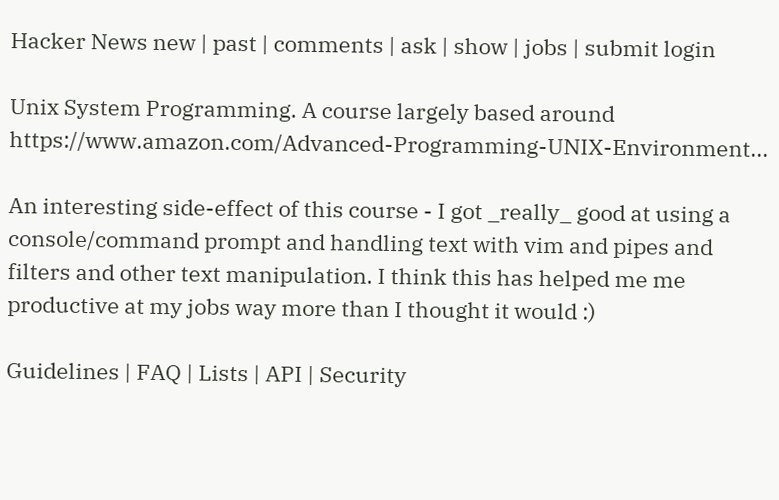Hacker News new | past | comments | ask | show | jobs | submit login

Unix System Programming. A course largely based around https://www.amazon.com/Advanced-Programming-UNIX-Environment...

An interesting side-effect of this course - I got _really_ good at using a console/command prompt and handling text with vim and pipes and filters and other text manipulation. I think this has helped me me productive at my jobs way more than I thought it would :)

Guidelines | FAQ | Lists | API | Security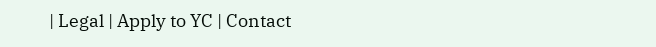| Legal | Apply to YC | Contact